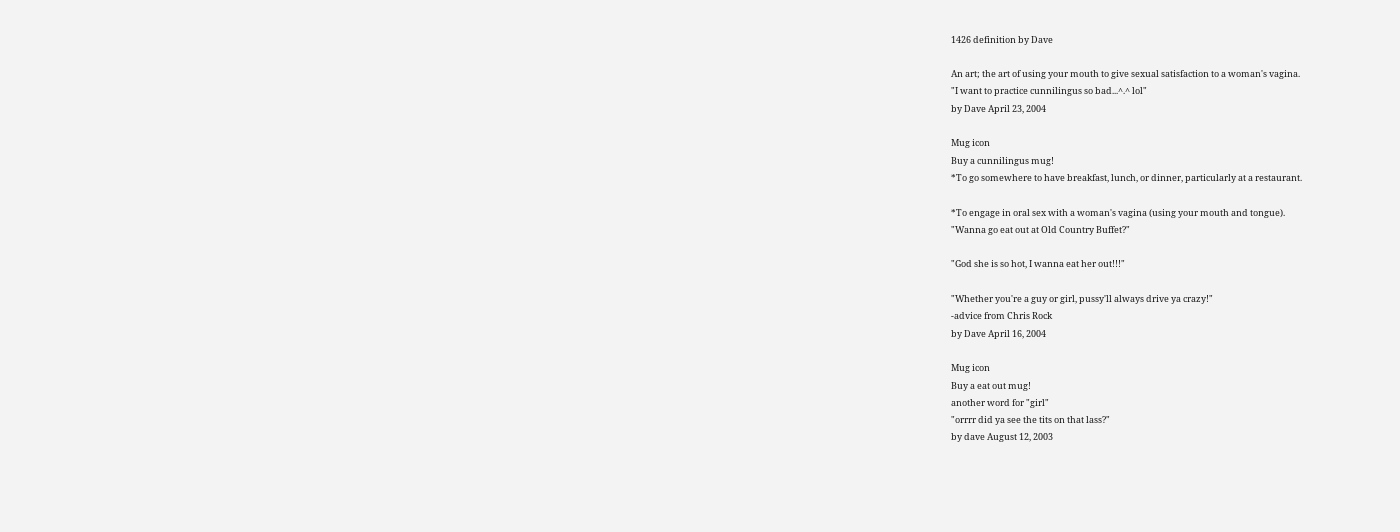1426 definition by Dave

An art; the art of using your mouth to give sexual satisfaction to a woman's vagina.
"I want to practice cunnilingus so bad...^.^ lol"
by Dave April 23, 2004

Mug icon
Buy a cunnilingus mug!
*To go somewhere to have breakfast, lunch, or dinner, particularly at a restaurant.

*To engage in oral sex with a woman's vagina (using your mouth and tongue).
"Wanna go eat out at Old Country Buffet?"

"God she is so hot, I wanna eat her out!!!"

"Whether you're a guy or girl, pussy'll always drive ya crazy!"
-advice from Chris Rock
by Dave April 16, 2004

Mug icon
Buy a eat out mug!
another word for "girl"
"orrrr did ya see the tits on that lass?"
by dave August 12, 2003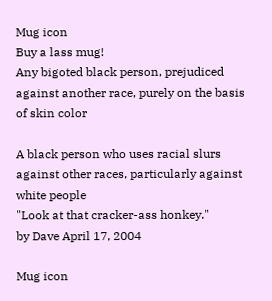Mug icon
Buy a lass mug!
Any bigoted black person, prejudiced against another race, purely on the basis of skin color

A black person who uses racial slurs against other races, particularly against white people
"Look at that cracker-ass honkey."
by Dave April 17, 2004

Mug icon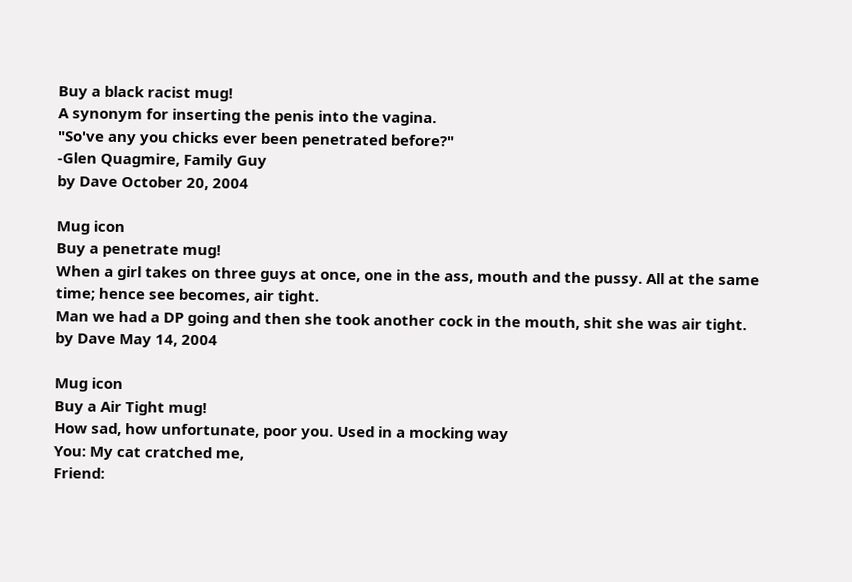Buy a black racist mug!
A synonym for inserting the penis into the vagina.
"So've any you chicks ever been penetrated before?"
-Glen Quagmire, Family Guy
by Dave October 20, 2004

Mug icon
Buy a penetrate mug!
When a girl takes on three guys at once, one in the ass, mouth and the pussy. All at the same time; hence see becomes, air tight.
Man we had a DP going and then she took another cock in the mouth, shit she was air tight.
by Dave May 14, 2004

Mug icon
Buy a Air Tight mug!
How sad, how unfortunate, poor you. Used in a mocking way
You: My cat cratched me,
Friend: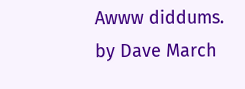Awww diddums.
by Dave March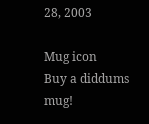28, 2003

Mug icon
Buy a diddums mug!